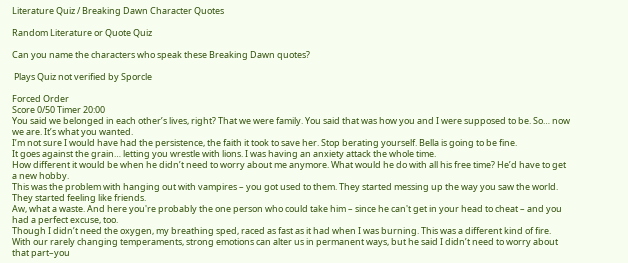Literature Quiz / Breaking Dawn Character Quotes

Random Literature or Quote Quiz

Can you name the characters who speak these Breaking Dawn quotes?

 Plays Quiz not verified by Sporcle

Forced Order
Score 0/50 Timer 20:00
You said we belonged in each other’s lives, right? That we were family. You said that was how you and I were supposed to be. So… now we are. It’s what you wanted.
I’m not sure I would have had the persistence, the faith it took to save her. Stop berating yourself. Bella is going to be fine.
It goes against the grain… letting you wrestle with lions. I was having an anxiety attack the whole time.
How different it would be when he didn’t need to worry about me anymore. What would he do with all his free time? He’d have to get a new hobby.
This was the problem with hanging out with vampires – you got used to them. They started messing up the way you saw the world. They started feeling like friends.
Aw, what a waste. And here you're probably the one person who could take him – since he can't get in your head to cheat – and you had a perfect excuse, too.
Though I didn’t need the oxygen, my breathing sped, raced as fast as it had when I was burning. This was a different kind of fire.
With our rarely changing temperaments, strong emotions can alter us in permanent ways, but he said I didn’t need to worry about that part–you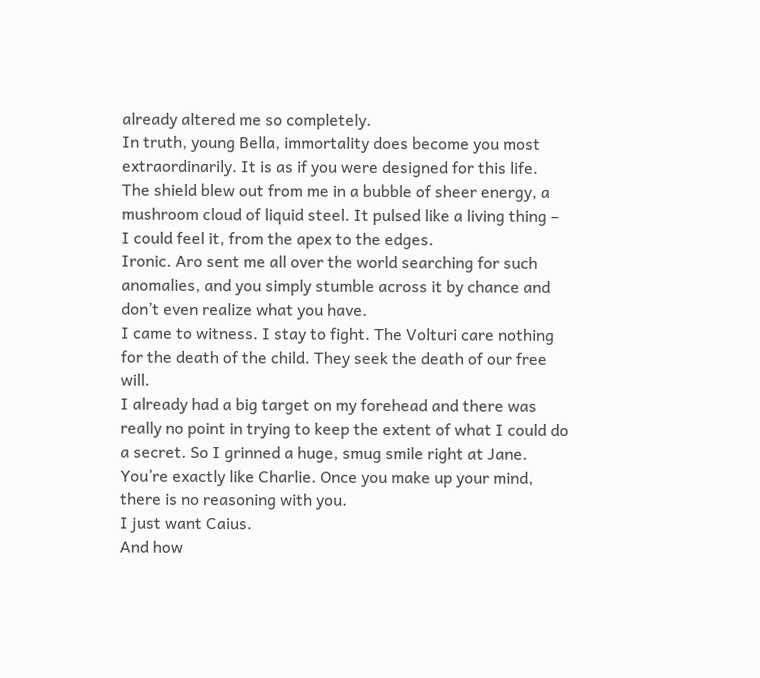already altered me so completely.
In truth, young Bella, immortality does become you most extraordinarily. It is as if you were designed for this life.
The shield blew out from me in a bubble of sheer energy, a mushroom cloud of liquid steel. It pulsed like a living thing – I could feel it, from the apex to the edges.
Ironic. Aro sent me all over the world searching for such anomalies, and you simply stumble across it by chance and don’t even realize what you have.
I came to witness. I stay to fight. The Volturi care nothing for the death of the child. They seek the death of our free will.
I already had a big target on my forehead and there was really no point in trying to keep the extent of what I could do a secret. So I grinned a huge, smug smile right at Jane.
You’re exactly like Charlie. Once you make up your mind, there is no reasoning with you.
I just want Caius.
And how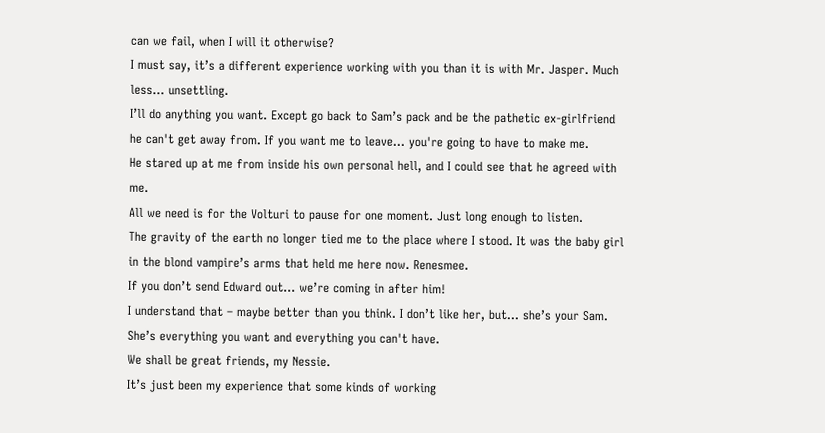can we fail, when I will it otherwise?
I must say, it’s a different experience working with you than it is with Mr. Jasper. Much less… unsettling.
I’ll do anything you want. Except go back to Sam’s pack and be the pathetic ex-girlfriend he can't get away from. If you want me to leave… you're going to have to make me.
He stared up at me from inside his own personal hell, and I could see that he agreed with me.
All we need is for the Volturi to pause for one moment. Just long enough to listen.
The gravity of the earth no longer tied me to the place where I stood. It was the baby girl in the blond vampire’s arms that held me here now. Renesmee.
If you don’t send Edward out… we’re coming in after him!
I understand that – maybe better than you think. I don’t like her, but… she’s your Sam. She’s everything you want and everything you can't have.
We shall be great friends, my Nessie.
It’s just been my experience that some kinds of working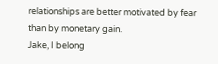relationships are better motivated by fear than by monetary gain.
Jake, I belong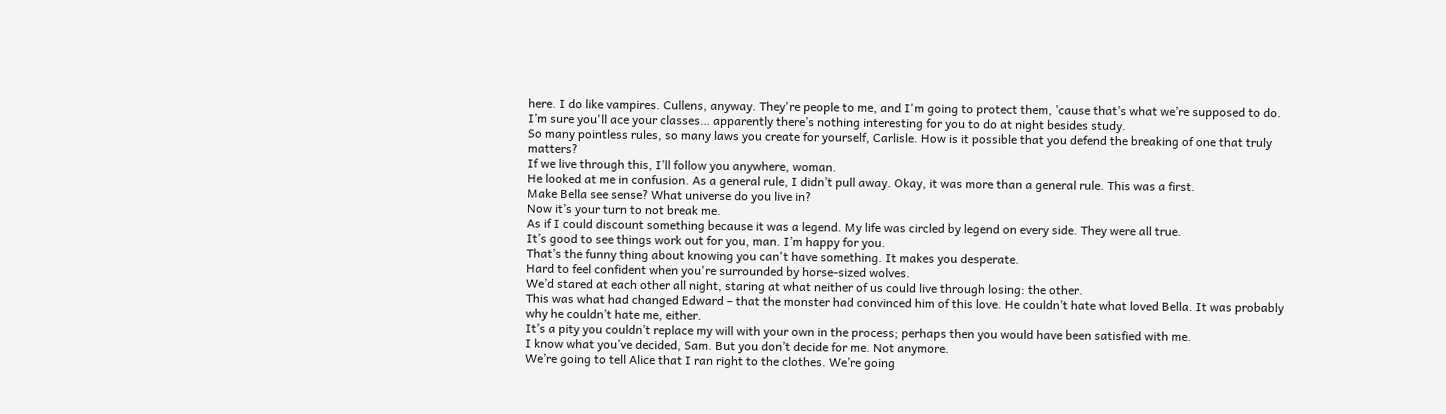here. I do like vampires. Cullens, anyway. They're people to me, and I'm going to protect them, ’cause that’s what we’re supposed to do.
I’m sure you'll ace your classes… apparently there’s nothing interesting for you to do at night besides study.
So many pointless rules, so many laws you create for yourself, Carlisle. How is it possible that you defend the breaking of one that truly matters?
If we live through this, I’ll follow you anywhere, woman.
He looked at me in confusion. As a general rule, I didn’t pull away. Okay, it was more than a general rule. This was a first.
Make Bella see sense? What universe do you live in?
Now it’s your turn to not break me.
As if I could discount something because it was a legend. My life was circled by legend on every side. They were all true.
It’s good to see things work out for you, man. I’m happy for you.
That’s the funny thing about knowing you can't have something. It makes you desperate.
Hard to feel confident when you're surrounded by horse-sized wolves.
We’d stared at each other all night, staring at what neither of us could live through losing: the other.
This was what had changed Edward – that the monster had convinced him of this love. He couldn’t hate what loved Bella. It was probably why he couldn’t hate me, either.
It’s a pity you couldn’t replace my will with your own in the process; perhaps then you would have been satisfied with me.
I know what you’ve decided, Sam. But you don’t decide for me. Not anymore.
We’re going to tell Alice that I ran right to the clothes. We’re going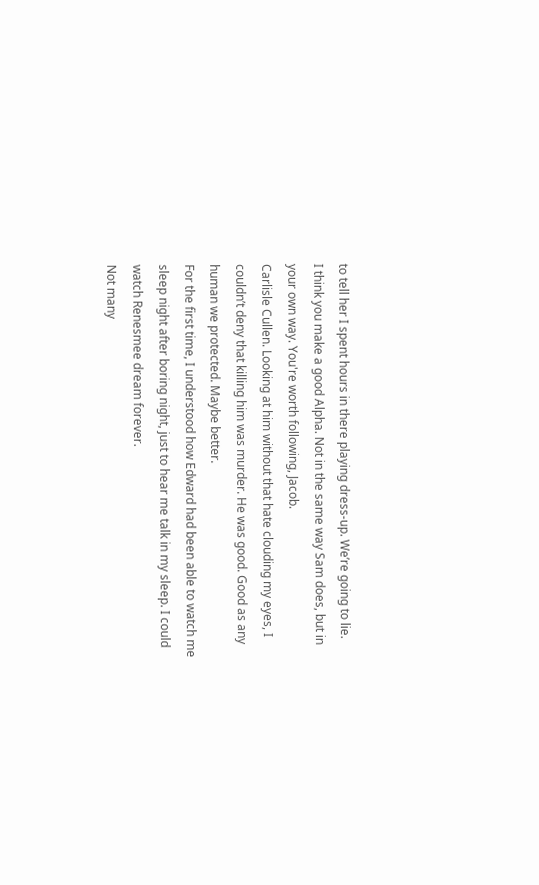to tell her I spent hours in there playing dress-up. We’re going to lie.
I think you make a good Alpha. Not in the same way Sam does, but in your own way. You're worth following, Jacob.
Carlisle Cullen. Looking at him without that hate clouding my eyes, I couldn’t deny that killing him was murder. He was good. Good as any human we protected. Maybe better.
For the first time, I understood how Edward had been able to watch me sleep night after boring night, just to hear me talk in my sleep. I could watch Renesmee dream forever.
Not many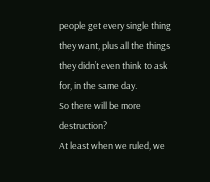people get every single thing they want, plus all the things they didn’t even think to ask for, in the same day.
So there will be more destruction?
At least when we ruled, we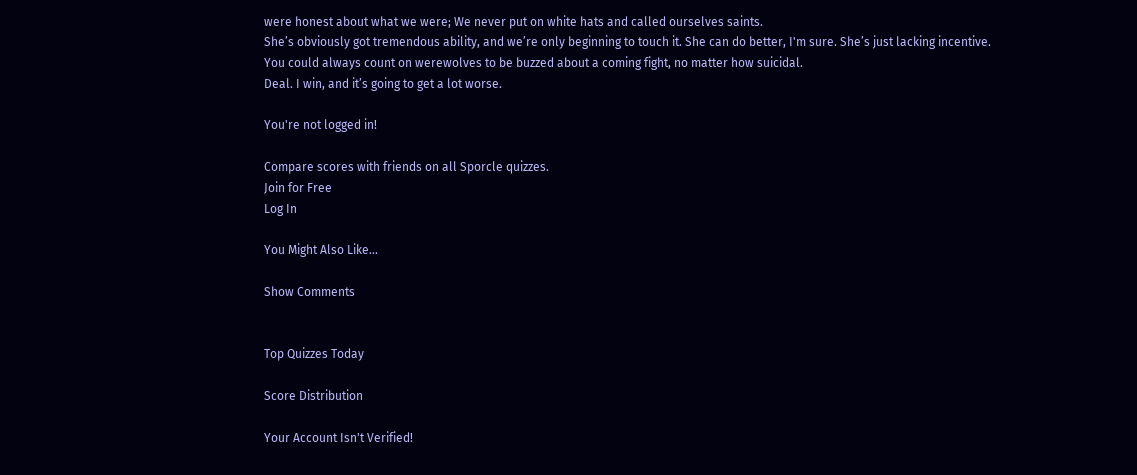were honest about what we were; We never put on white hats and called ourselves saints.
She’s obviously got tremendous ability, and we’re only beginning to touch it. She can do better, I'm sure. She’s just lacking incentive.
You could always count on werewolves to be buzzed about a coming fight, no matter how suicidal.
Deal. I win, and it’s going to get a lot worse.

You're not logged in!

Compare scores with friends on all Sporcle quizzes.
Join for Free
Log In

You Might Also Like...

Show Comments


Top Quizzes Today

Score Distribution

Your Account Isn't Verified!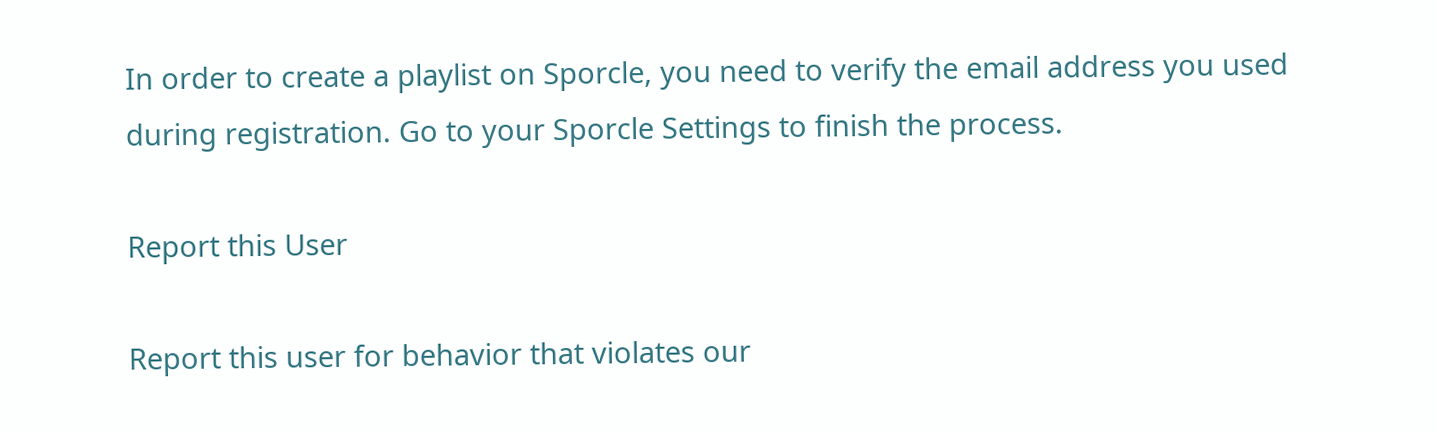In order to create a playlist on Sporcle, you need to verify the email address you used during registration. Go to your Sporcle Settings to finish the process.

Report this User

Report this user for behavior that violates our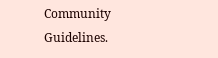Community Guidelines.